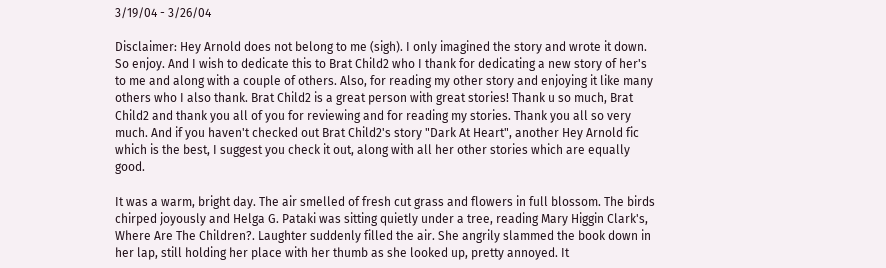3/19/04 - 3/26/04

Disclaimer: Hey Arnold does not belong to me (sigh). I only imagined the story and wrote it down. So enjoy. And I wish to dedicate this to Brat Child2 who I thank for dedicating a new story of her's to me and along with a couple of others. Also, for reading my other story and enjoying it like many others who I also thank. Brat Child2 is a great person with great stories! Thank u so much, Brat Child2 and thank you all of you for reviewing and for reading my stories. Thank you all so very much. And if you haven't checked out Brat Child2's story "Dark At Heart", another Hey Arnold fic which is the best, I suggest you check it out, along with all her other stories which are equally good.

It was a warm, bright day. The air smelled of fresh cut grass and flowers in full blossom. The birds chirped joyously and Helga G. Pataki was sitting quietly under a tree, reading Mary Higgin Clark's, Where Are The Children?. Laughter suddenly filled the air. She angrily slammed the book down in her lap, still holding her place with her thumb as she looked up, pretty annoyed. It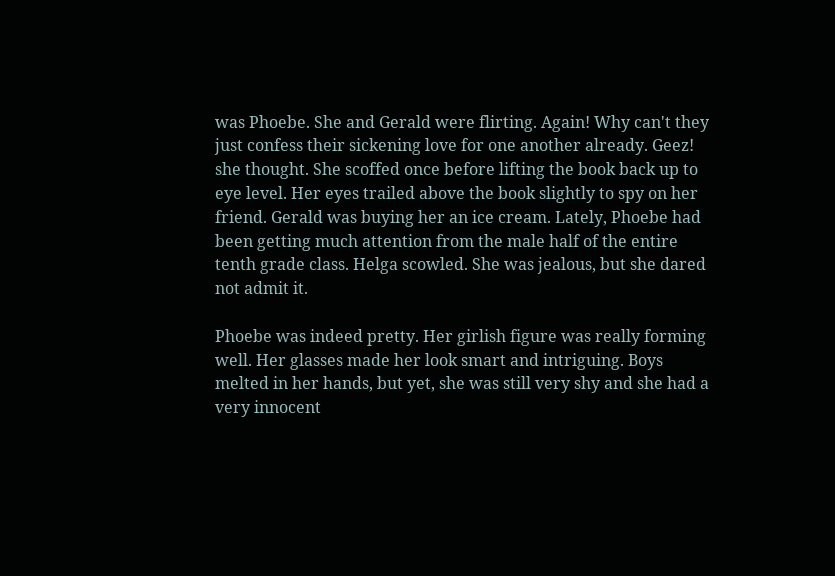was Phoebe. She and Gerald were flirting. Again! Why can't they just confess their sickening love for one another already. Geez! she thought. She scoffed once before lifting the book back up to eye level. Her eyes trailed above the book slightly to spy on her friend. Gerald was buying her an ice cream. Lately, Phoebe had been getting much attention from the male half of the entire tenth grade class. Helga scowled. She was jealous, but she dared not admit it.

Phoebe was indeed pretty. Her girlish figure was really forming well. Her glasses made her look smart and intriguing. Boys melted in her hands, but yet, she was still very shy and she had a very innocent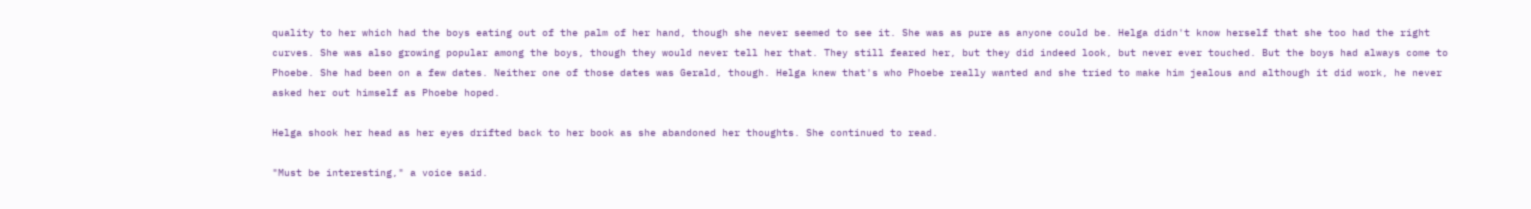quality to her which had the boys eating out of the palm of her hand, though she never seemed to see it. She was as pure as anyone could be. Helga didn't know herself that she too had the right curves. She was also growing popular among the boys, though they would never tell her that. They still feared her, but they did indeed look, but never ever touched. But the boys had always come to Phoebe. She had been on a few dates. Neither one of those dates was Gerald, though. Helga knew that's who Phoebe really wanted and she tried to make him jealous and although it did work, he never asked her out himself as Phoebe hoped.

Helga shook her head as her eyes drifted back to her book as she abandoned her thoughts. She continued to read.

"Must be interesting," a voice said.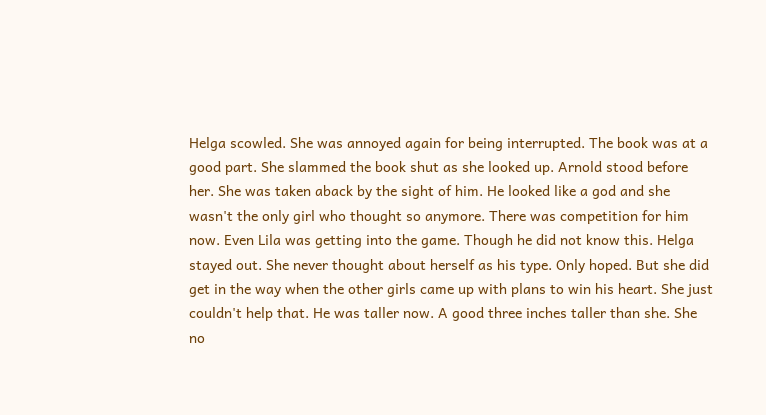Helga scowled. She was annoyed again for being interrupted. The book was at a good part. She slammed the book shut as she looked up. Arnold stood before her. She was taken aback by the sight of him. He looked like a god and she wasn't the only girl who thought so anymore. There was competition for him now. Even Lila was getting into the game. Though he did not know this. Helga stayed out. She never thought about herself as his type. Only hoped. But she did get in the way when the other girls came up with plans to win his heart. She just couldn't help that. He was taller now. A good three inches taller than she. She no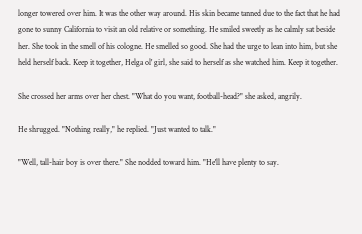longer towered over him. It was the other way around. His skin became tanned due to the fact that he had gone to sunny California to visit an old relative or something. He smiled sweetly as he calmly sat beside her. She took in the smell of his cologne. He smelled so good. She had the urge to lean into him, but she held herself back. Keep it together, Helga ol' girl, she said to herself as she watched him. Keep it together.

She crossed her arms over her chest. "What do you want, football-head?" she asked, angrily.

He shrugged. "Nothing really," he replied. "Just wanted to talk."

"Well, tall-hair boy is over there." She nodded toward him. "He'll have plenty to say.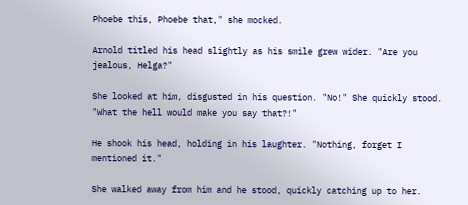Phoebe this, Phoebe that," she mocked.

Arnold titled his head slightly as his smile grew wider. "Are you jealous, Helga?"

She looked at him, disgusted in his question. "No!" She quickly stood. "What the hell would make you say that?!"

He shook his head, holding in his laughter. "Nothing, forget I mentioned it."

She walked away from him and he stood, quickly catching up to her.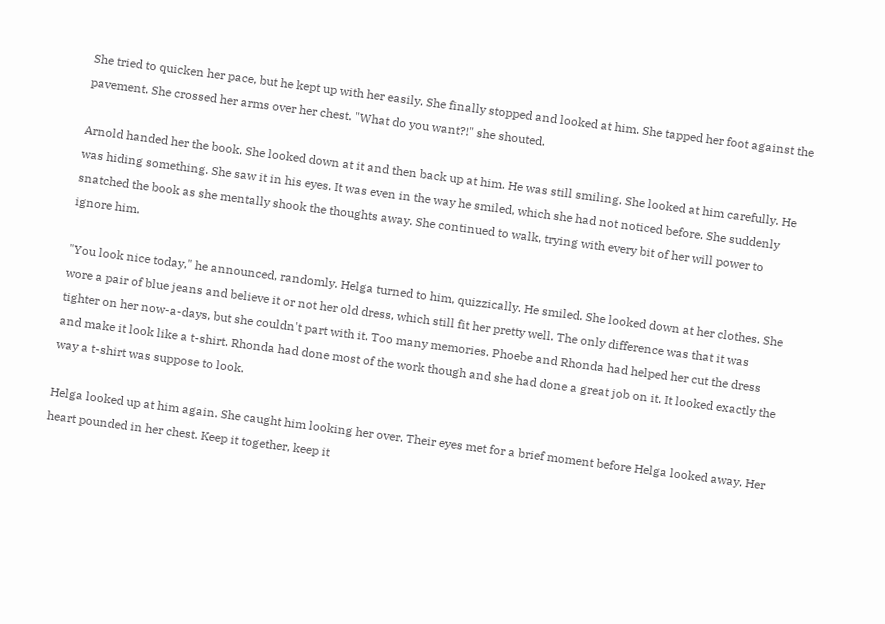She tried to quicken her pace, but he kept up with her easily. She finally stopped and looked at him. She tapped her foot against the pavement. She crossed her arms over her chest. "What do you want?!" she shouted.

Arnold handed her the book. She looked down at it and then back up at him. He was still smiling. She looked at him carefully. He was hiding something. She saw it in his eyes. It was even in the way he smiled, which she had not noticed before. She suddenly snatched the book as she mentally shook the thoughts away. She continued to walk, trying with every bit of her will power to ignore him.

"You look nice today," he announced, randomly. Helga turned to him, quizzically. He smiled. She looked down at her clothes. She wore a pair of blue jeans and believe it or not her old dress, which still fit her pretty well. The only difference was that it was tighter on her now-a-days, but she couldn't part with it. Too many memories. Phoebe and Rhonda had helped her cut the dress and make it look like a t-shirt. Rhonda had done most of the work though and she had done a great job on it. It looked exactly the way a t-shirt was suppose to look.

Helga looked up at him again. She caught him looking her over. Their eyes met for a brief moment before Helga looked away. Her heart pounded in her chest. Keep it together, keep it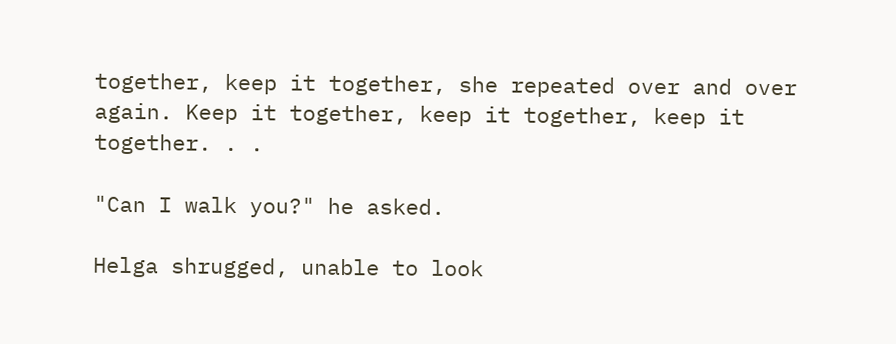together, keep it together, she repeated over and over again. Keep it together, keep it together, keep it together. . .

"Can I walk you?" he asked.

Helga shrugged, unable to look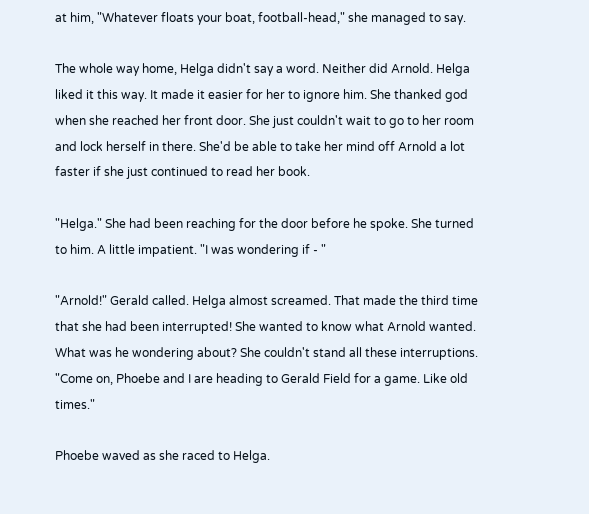at him, "Whatever floats your boat, football-head," she managed to say.

The whole way home, Helga didn't say a word. Neither did Arnold. Helga liked it this way. It made it easier for her to ignore him. She thanked god when she reached her front door. She just couldn't wait to go to her room and lock herself in there. She'd be able to take her mind off Arnold a lot faster if she just continued to read her book.

"Helga." She had been reaching for the door before he spoke. She turned to him. A little impatient. "I was wondering if - "

"Arnold!" Gerald called. Helga almost screamed. That made the third time that she had been interrupted! She wanted to know what Arnold wanted. What was he wondering about? She couldn't stand all these interruptions. "Come on, Phoebe and I are heading to Gerald Field for a game. Like old times."

Phoebe waved as she raced to Helga.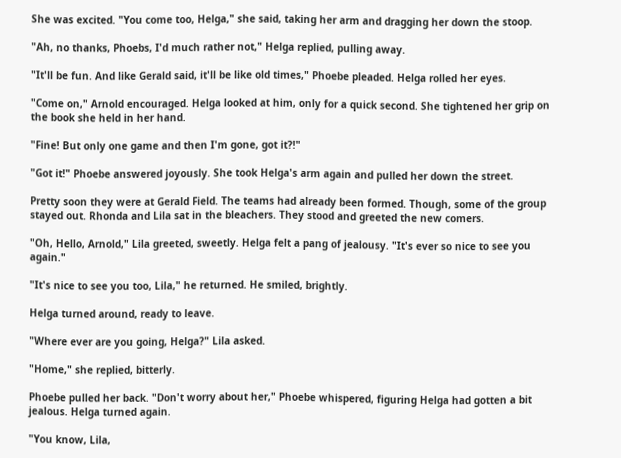She was excited. "You come too, Helga," she said, taking her arm and dragging her down the stoop.

"Ah, no thanks, Phoebs, I'd much rather not," Helga replied, pulling away.

"It'll be fun. And like Gerald said, it'll be like old times," Phoebe pleaded. Helga rolled her eyes.

"Come on," Arnold encouraged. Helga looked at him, only for a quick second. She tightened her grip on the book she held in her hand.

"Fine! But only one game and then I'm gone, got it?!"

"Got it!" Phoebe answered joyously. She took Helga's arm again and pulled her down the street.

Pretty soon they were at Gerald Field. The teams had already been formed. Though, some of the group stayed out. Rhonda and Lila sat in the bleachers. They stood and greeted the new comers.

"Oh, Hello, Arnold," Lila greeted, sweetly. Helga felt a pang of jealousy. "It's ever so nice to see you again."

"It's nice to see you too, Lila," he returned. He smiled, brightly.

Helga turned around, ready to leave.

"Where ever are you going, Helga?" Lila asked.

"Home," she replied, bitterly.

Phoebe pulled her back. "Don't worry about her," Phoebe whispered, figuring Helga had gotten a bit jealous. Helga turned again.

"You know, Lila,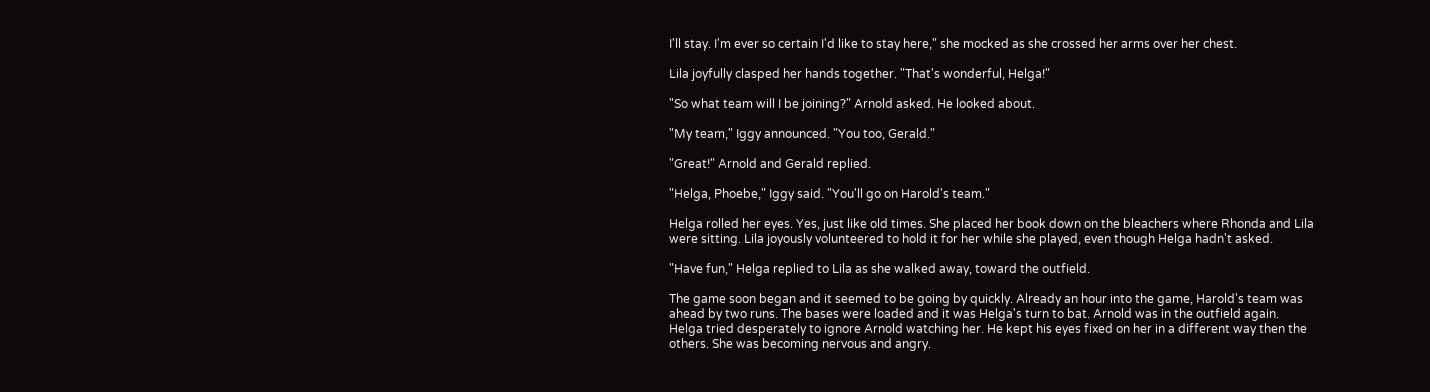I'll stay. I'm ever so certain I'd like to stay here," she mocked as she crossed her arms over her chest.

Lila joyfully clasped her hands together. "That's wonderful, Helga!"

"So what team will I be joining?" Arnold asked. He looked about.

"My team," Iggy announced. "You too, Gerald."

"Great!" Arnold and Gerald replied.

"Helga, Phoebe," Iggy said. "You'll go on Harold's team."

Helga rolled her eyes. Yes, just like old times. She placed her book down on the bleachers where Rhonda and Lila were sitting. Lila joyously volunteered to hold it for her while she played, even though Helga hadn't asked.

"Have fun," Helga replied to Lila as she walked away, toward the outfield.

The game soon began and it seemed to be going by quickly. Already an hour into the game, Harold's team was ahead by two runs. The bases were loaded and it was Helga's turn to bat. Arnold was in the outfield again. Helga tried desperately to ignore Arnold watching her. He kept his eyes fixed on her in a different way then the others. She was becoming nervous and angry.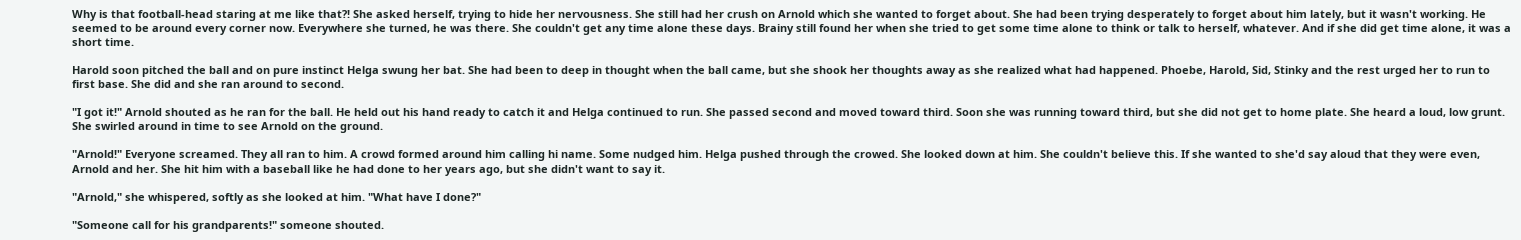Why is that football-head staring at me like that?! She asked herself, trying to hide her nervousness. She still had her crush on Arnold which she wanted to forget about. She had been trying desperately to forget about him lately, but it wasn't working. He seemed to be around every corner now. Everywhere she turned, he was there. She couldn't get any time alone these days. Brainy still found her when she tried to get some time alone to think or talk to herself, whatever. And if she did get time alone, it was a short time.

Harold soon pitched the ball and on pure instinct Helga swung her bat. She had been to deep in thought when the ball came, but she shook her thoughts away as she realized what had happened. Phoebe, Harold, Sid, Stinky and the rest urged her to run to first base. She did and she ran around to second.

"I got it!" Arnold shouted as he ran for the ball. He held out his hand ready to catch it and Helga continued to run. She passed second and moved toward third. Soon she was running toward third, but she did not get to home plate. She heard a loud, low grunt. She swirled around in time to see Arnold on the ground.

"Arnold!" Everyone screamed. They all ran to him. A crowd formed around him calling hi name. Some nudged him. Helga pushed through the crowed. She looked down at him. She couldn't believe this. If she wanted to she'd say aloud that they were even, Arnold and her. She hit him with a baseball like he had done to her years ago, but she didn't want to say it.

"Arnold," she whispered, softly as she looked at him. "What have I done?"

"Someone call for his grandparents!" someone shouted.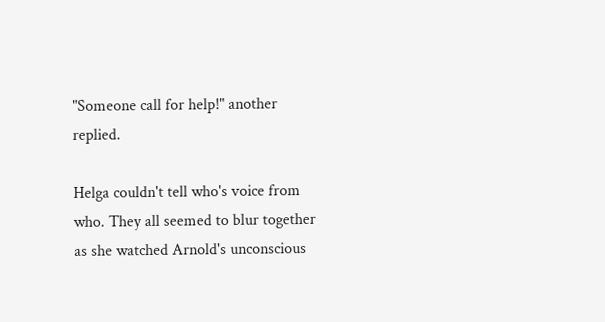"Someone call for help!" another replied.

Helga couldn't tell who's voice from who. They all seemed to blur together as she watched Arnold's unconscious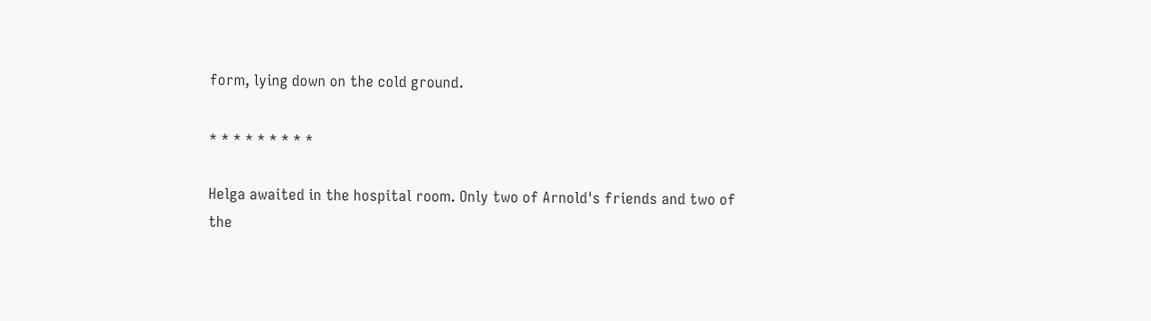form, lying down on the cold ground.

* * * * * * * * *

Helga awaited in the hospital room. Only two of Arnold's friends and two of the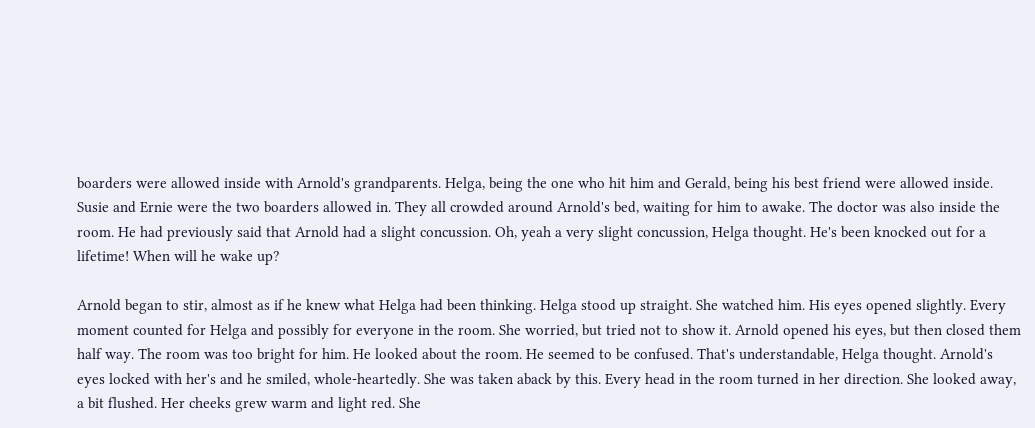boarders were allowed inside with Arnold's grandparents. Helga, being the one who hit him and Gerald, being his best friend were allowed inside. Susie and Ernie were the two boarders allowed in. They all crowded around Arnold's bed, waiting for him to awake. The doctor was also inside the room. He had previously said that Arnold had a slight concussion. Oh, yeah a very slight concussion, Helga thought. He's been knocked out for a lifetime! When will he wake up?

Arnold began to stir, almost as if he knew what Helga had been thinking. Helga stood up straight. She watched him. His eyes opened slightly. Every moment counted for Helga and possibly for everyone in the room. She worried, but tried not to show it. Arnold opened his eyes, but then closed them half way. The room was too bright for him. He looked about the room. He seemed to be confused. That's understandable, Helga thought. Arnold's eyes locked with her's and he smiled, whole-heartedly. She was taken aback by this. Every head in the room turned in her direction. She looked away, a bit flushed. Her cheeks grew warm and light red. She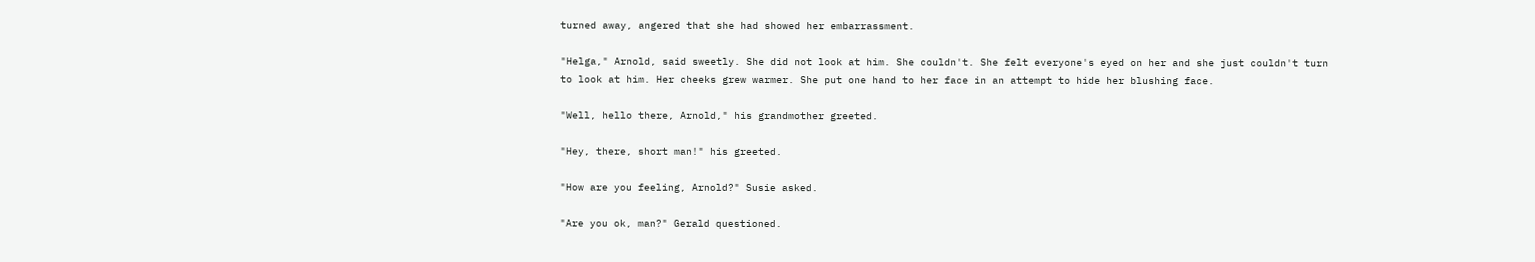turned away, angered that she had showed her embarrassment.

"Helga," Arnold, said sweetly. She did not look at him. She couldn't. She felt everyone's eyed on her and she just couldn't turn to look at him. Her cheeks grew warmer. She put one hand to her face in an attempt to hide her blushing face.

"Well, hello there, Arnold," his grandmother greeted.

"Hey, there, short man!" his greeted.

"How are you feeling, Arnold?" Susie asked.

"Are you ok, man?" Gerald questioned.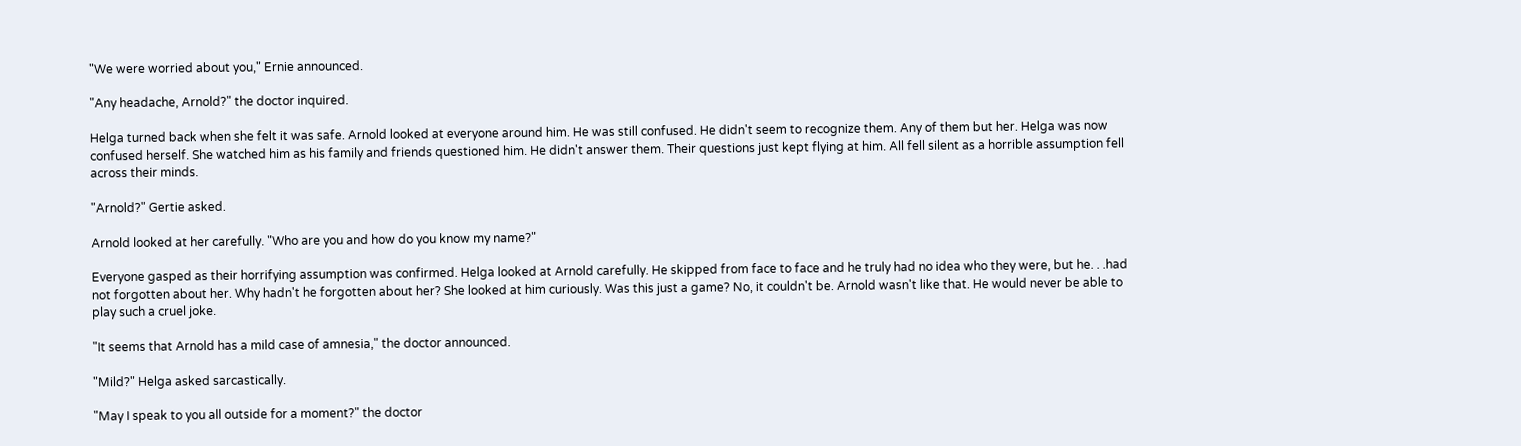"We were worried about you," Ernie announced.

"Any headache, Arnold?" the doctor inquired.

Helga turned back when she felt it was safe. Arnold looked at everyone around him. He was still confused. He didn't seem to recognize them. Any of them but her. Helga was now confused herself. She watched him as his family and friends questioned him. He didn't answer them. Their questions just kept flying at him. All fell silent as a horrible assumption fell across their minds.

"Arnold?" Gertie asked.

Arnold looked at her carefully. "Who are you and how do you know my name?"

Everyone gasped as their horrifying assumption was confirmed. Helga looked at Arnold carefully. He skipped from face to face and he truly had no idea who they were, but he. . .had not forgotten about her. Why hadn't he forgotten about her? She looked at him curiously. Was this just a game? No, it couldn't be. Arnold wasn't like that. He would never be able to play such a cruel joke.

"It seems that Arnold has a mild case of amnesia," the doctor announced.

"Mild?" Helga asked sarcastically.

"May I speak to you all outside for a moment?" the doctor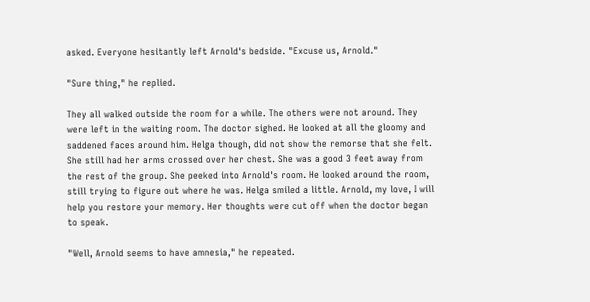asked. Everyone hesitantly left Arnold's bedside. "Excuse us, Arnold."

"Sure thing," he replied.

They all walked outside the room for a while. The others were not around. They were left in the waiting room. The doctor sighed. He looked at all the gloomy and saddened faces around him. Helga though, did not show the remorse that she felt. She still had her arms crossed over her chest. She was a good 3 feet away from the rest of the group. She peeked into Arnold's room. He looked around the room, still trying to figure out where he was. Helga smiled a little. Arnold, my love, I will help you restore your memory. Her thoughts were cut off when the doctor began to speak.

"Well, Arnold seems to have amnesia," he repeated.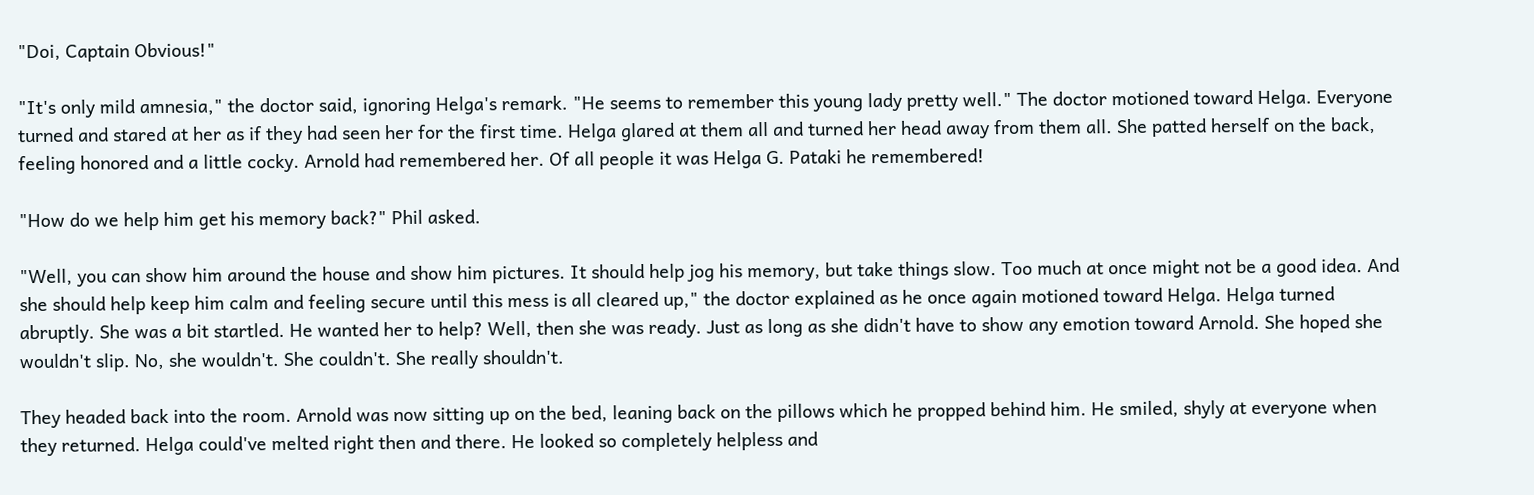"Doi, Captain Obvious!"

"It's only mild amnesia," the doctor said, ignoring Helga's remark. "He seems to remember this young lady pretty well." The doctor motioned toward Helga. Everyone turned and stared at her as if they had seen her for the first time. Helga glared at them all and turned her head away from them all. She patted herself on the back, feeling honored and a little cocky. Arnold had remembered her. Of all people it was Helga G. Pataki he remembered!

"How do we help him get his memory back?" Phil asked.

"Well, you can show him around the house and show him pictures. It should help jog his memory, but take things slow. Too much at once might not be a good idea. And she should help keep him calm and feeling secure until this mess is all cleared up," the doctor explained as he once again motioned toward Helga. Helga turned abruptly. She was a bit startled. He wanted her to help? Well, then she was ready. Just as long as she didn't have to show any emotion toward Arnold. She hoped she wouldn't slip. No, she wouldn't. She couldn't. She really shouldn't.

They headed back into the room. Arnold was now sitting up on the bed, leaning back on the pillows which he propped behind him. He smiled, shyly at everyone when they returned. Helga could've melted right then and there. He looked so completely helpless and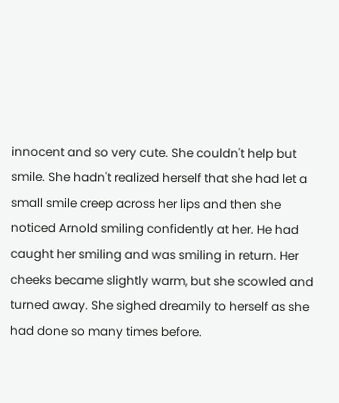innocent and so very cute. She couldn't help but smile. She hadn't realized herself that she had let a small smile creep across her lips and then she noticed Arnold smiling confidently at her. He had caught her smiling and was smiling in return. Her cheeks became slightly warm, but she scowled and turned away. She sighed dreamily to herself as she had done so many times before.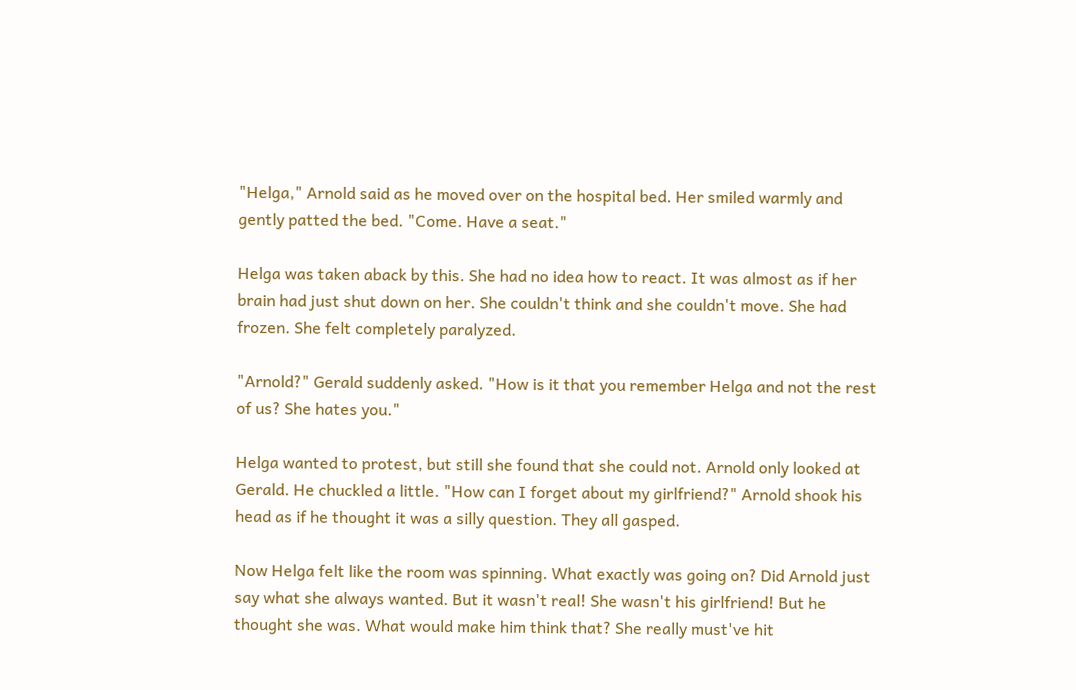"Helga," Arnold said as he moved over on the hospital bed. Her smiled warmly and gently patted the bed. "Come. Have a seat."

Helga was taken aback by this. She had no idea how to react. It was almost as if her brain had just shut down on her. She couldn't think and she couldn't move. She had frozen. She felt completely paralyzed.

"Arnold?" Gerald suddenly asked. "How is it that you remember Helga and not the rest of us? She hates you."

Helga wanted to protest, but still she found that she could not. Arnold only looked at Gerald. He chuckled a little. "How can I forget about my girlfriend?" Arnold shook his head as if he thought it was a silly question. They all gasped.

Now Helga felt like the room was spinning. What exactly was going on? Did Arnold just say what she always wanted. But it wasn't real! She wasn't his girlfriend! But he thought she was. What would make him think that? She really must've hit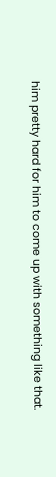him pretty hard for him to come up with something like that.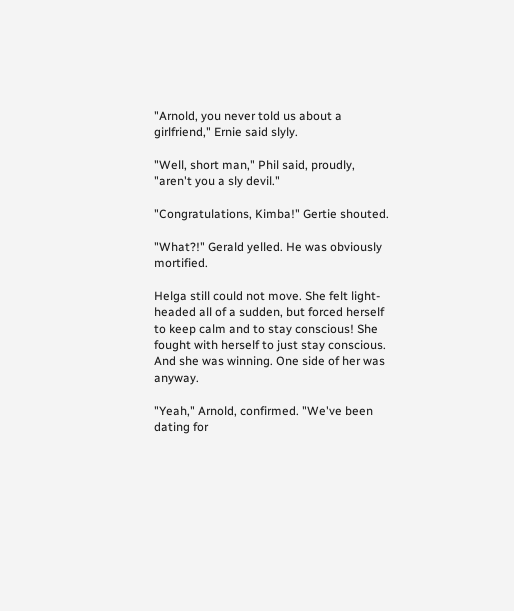"Arnold, you never told us about a girlfriend," Ernie said slyly.

"Well, short man," Phil said, proudly, "aren't you a sly devil."

"Congratulations, Kimba!" Gertie shouted.

"What?!" Gerald yelled. He was obviously mortified.

Helga still could not move. She felt light-headed all of a sudden, but forced herself to keep calm and to stay conscious! She fought with herself to just stay conscious. And she was winning. One side of her was anyway.

"Yeah," Arnold, confirmed. "We've been dating for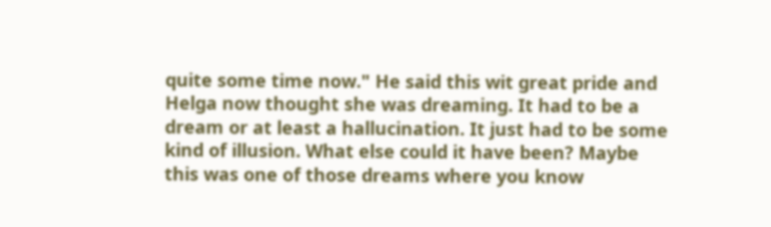quite some time now." He said this wit great pride and Helga now thought she was dreaming. It had to be a dream or at least a hallucination. It just had to be some kind of illusion. What else could it have been? Maybe this was one of those dreams where you know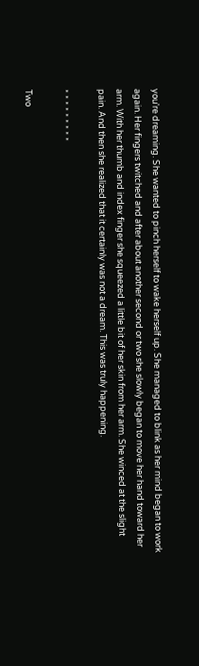you're dreaming. She wanted to pinch herself to wake herself up. She managed to blink as her mind began to work again. Her fingers twitched and after about another second or two she slowly began to move her hand toward her arm. With her thumb and index finger she squeezed a little bit of her skin from her arm. She winced at the slight pain. And then she realized that it certainly was not a dream. This was truly happening.

* * * * * * * * *

Two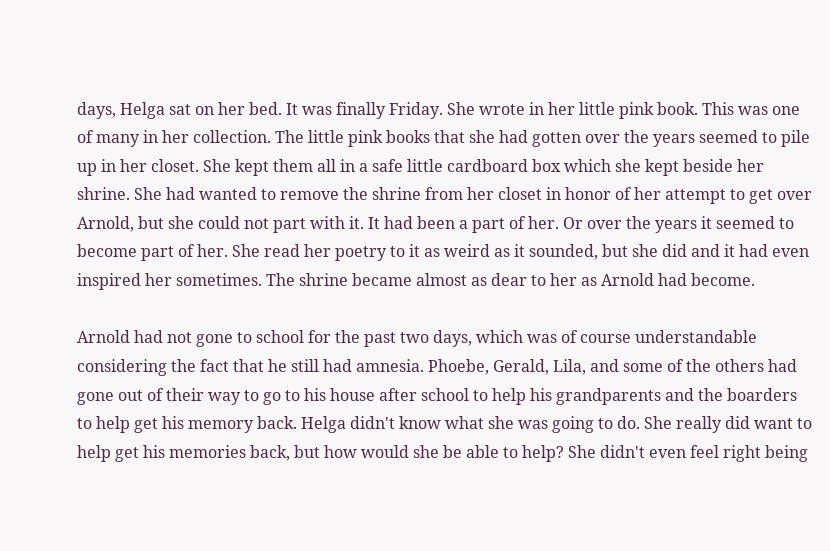days, Helga sat on her bed. It was finally Friday. She wrote in her little pink book. This was one of many in her collection. The little pink books that she had gotten over the years seemed to pile up in her closet. She kept them all in a safe little cardboard box which she kept beside her shrine. She had wanted to remove the shrine from her closet in honor of her attempt to get over Arnold, but she could not part with it. It had been a part of her. Or over the years it seemed to become part of her. She read her poetry to it as weird as it sounded, but she did and it had even inspired her sometimes. The shrine became almost as dear to her as Arnold had become.

Arnold had not gone to school for the past two days, which was of course understandable considering the fact that he still had amnesia. Phoebe, Gerald, Lila, and some of the others had gone out of their way to go to his house after school to help his grandparents and the boarders to help get his memory back. Helga didn't know what she was going to do. She really did want to help get his memories back, but how would she be able to help? She didn't even feel right being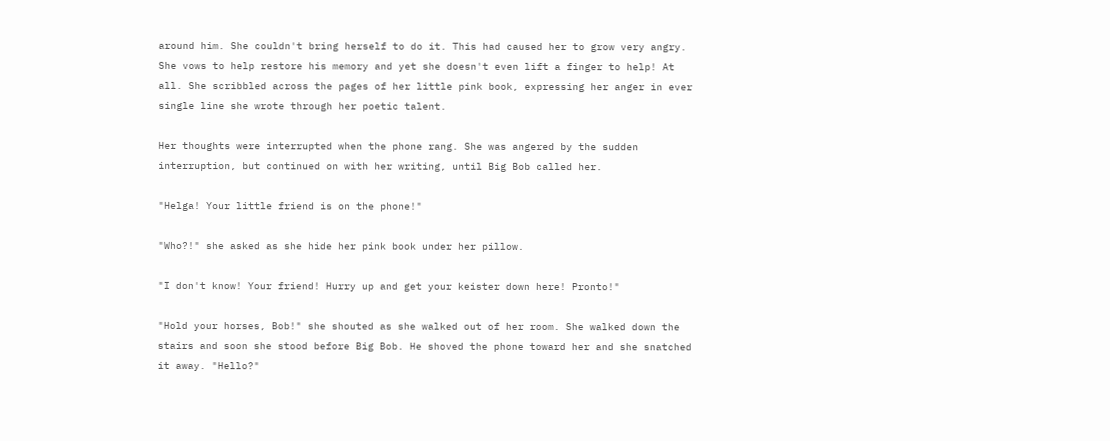around him. She couldn't bring herself to do it. This had caused her to grow very angry. She vows to help restore his memory and yet she doesn't even lift a finger to help! At all. She scribbled across the pages of her little pink book, expressing her anger in ever single line she wrote through her poetic talent.

Her thoughts were interrupted when the phone rang. She was angered by the sudden interruption, but continued on with her writing, until Big Bob called her.

"Helga! Your little friend is on the phone!"

"Who?!" she asked as she hide her pink book under her pillow.

"I don't know! Your friend! Hurry up and get your keister down here! Pronto!"

"Hold your horses, Bob!" she shouted as she walked out of her room. She walked down the stairs and soon she stood before Big Bob. He shoved the phone toward her and she snatched it away. "Hello?"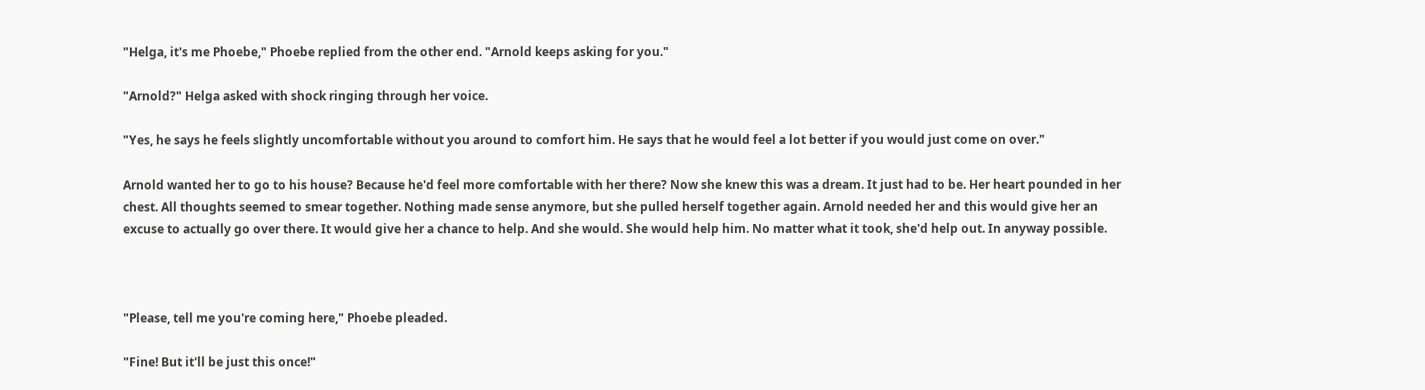"Helga, it's me Phoebe," Phoebe replied from the other end. "Arnold keeps asking for you."

"Arnold?" Helga asked with shock ringing through her voice.

"Yes, he says he feels slightly uncomfortable without you around to comfort him. He says that he would feel a lot better if you would just come on over."

Arnold wanted her to go to his house? Because he'd feel more comfortable with her there? Now she knew this was a dream. It just had to be. Her heart pounded in her chest. All thoughts seemed to smear together. Nothing made sense anymore, but she pulled herself together again. Arnold needed her and this would give her an excuse to actually go over there. It would give her a chance to help. And she would. She would help him. No matter what it took, she'd help out. In anyway possible.



"Please, tell me you're coming here," Phoebe pleaded.

"Fine! But it'll be just this once!"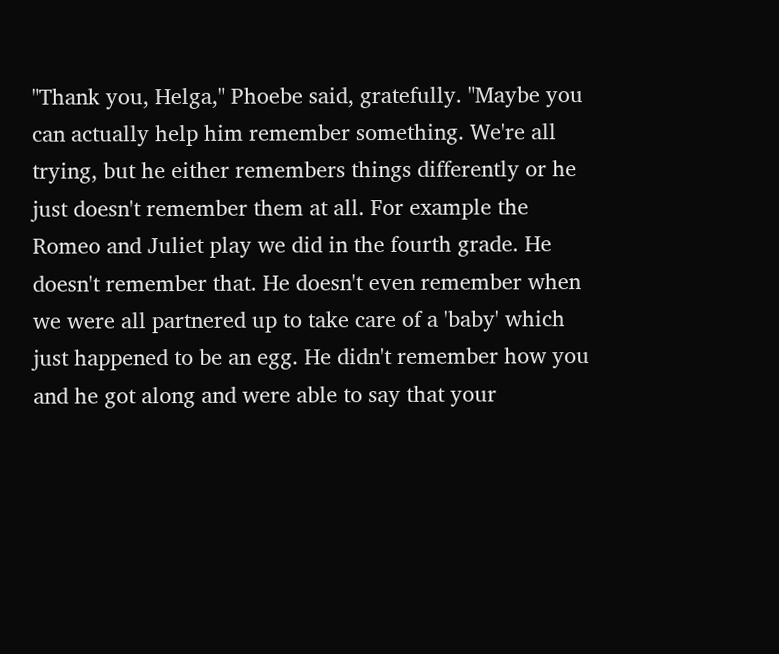"Thank you, Helga," Phoebe said, gratefully. "Maybe you can actually help him remember something. We're all trying, but he either remembers things differently or he just doesn't remember them at all. For example the Romeo and Juliet play we did in the fourth grade. He doesn't remember that. He doesn't even remember when we were all partnered up to take care of a 'baby' which just happened to be an egg. He didn't remember how you and he got along and were able to say that your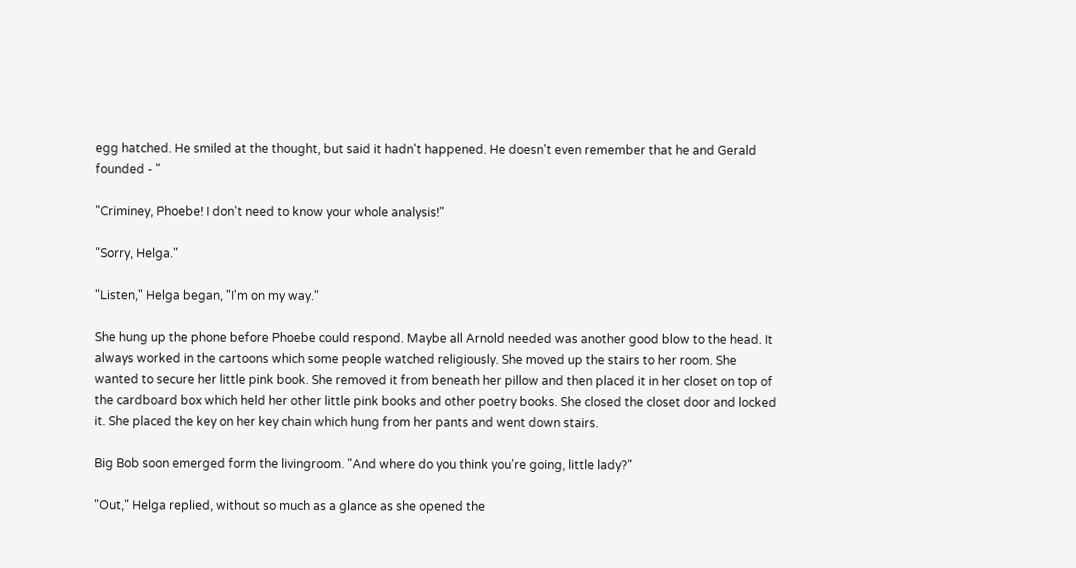egg hatched. He smiled at the thought, but said it hadn't happened. He doesn't even remember that he and Gerald founded - "

"Criminey, Phoebe! I don't need to know your whole analysis!"

"Sorry, Helga."

"Listen," Helga began, "I'm on my way."

She hung up the phone before Phoebe could respond. Maybe all Arnold needed was another good blow to the head. It always worked in the cartoons which some people watched religiously. She moved up the stairs to her room. She wanted to secure her little pink book. She removed it from beneath her pillow and then placed it in her closet on top of the cardboard box which held her other little pink books and other poetry books. She closed the closet door and locked it. She placed the key on her key chain which hung from her pants and went down stairs.

Big Bob soon emerged form the livingroom. "And where do you think you're going, little lady?"

"Out," Helga replied, without so much as a glance as she opened the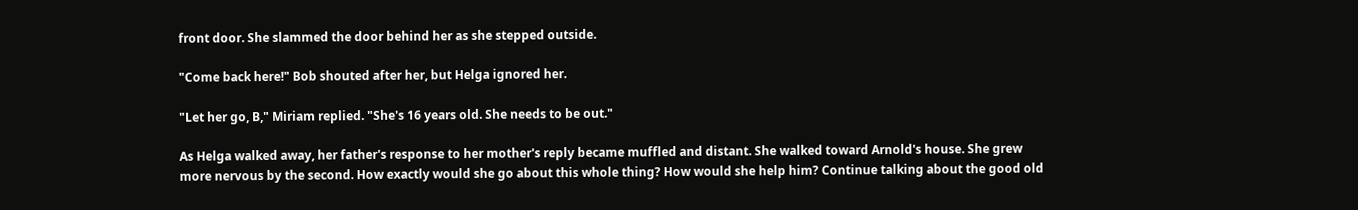front door. She slammed the door behind her as she stepped outside.

"Come back here!" Bob shouted after her, but Helga ignored her.

"Let her go, B," Miriam replied. "She's 16 years old. She needs to be out."

As Helga walked away, her father's response to her mother's reply became muffled and distant. She walked toward Arnold's house. She grew more nervous by the second. How exactly would she go about this whole thing? How would she help him? Continue talking about the good old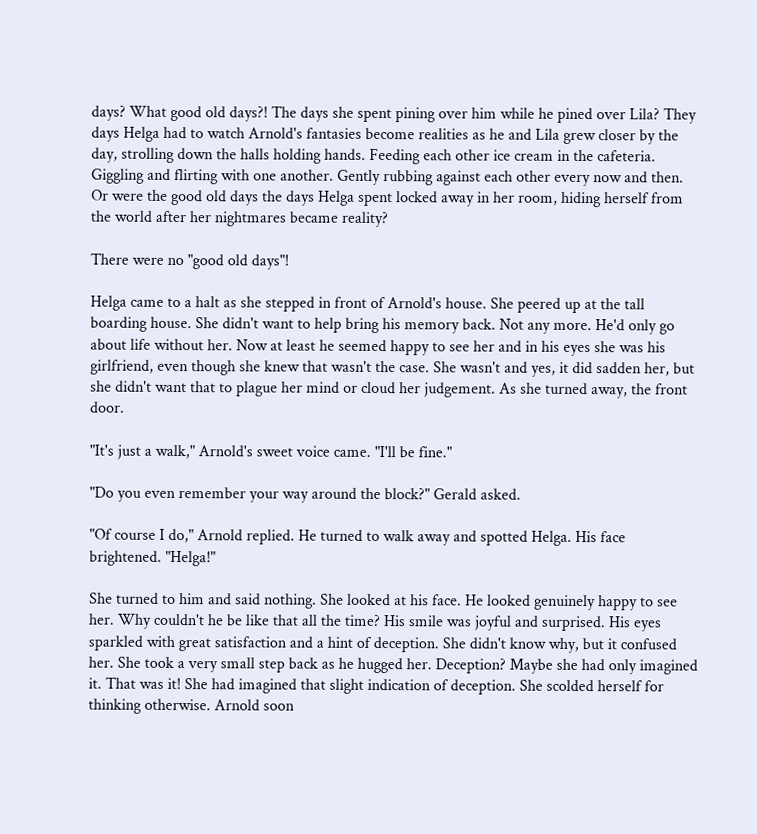days? What good old days?! The days she spent pining over him while he pined over Lila? They days Helga had to watch Arnold's fantasies become realities as he and Lila grew closer by the day, strolling down the halls holding hands. Feeding each other ice cream in the cafeteria. Giggling and flirting with one another. Gently rubbing against each other every now and then. Or were the good old days the days Helga spent locked away in her room, hiding herself from the world after her nightmares became reality?

There were no "good old days"!

Helga came to a halt as she stepped in front of Arnold's house. She peered up at the tall boarding house. She didn't want to help bring his memory back. Not any more. He'd only go about life without her. Now at least he seemed happy to see her and in his eyes she was his girlfriend, even though she knew that wasn't the case. She wasn't and yes, it did sadden her, but she didn't want that to plague her mind or cloud her judgement. As she turned away, the front door.

"It's just a walk," Arnold's sweet voice came. "I'll be fine."

"Do you even remember your way around the block?" Gerald asked.

"Of course I do," Arnold replied. He turned to walk away and spotted Helga. His face brightened. "Helga!"

She turned to him and said nothing. She looked at his face. He looked genuinely happy to see her. Why couldn't he be like that all the time? His smile was joyful and surprised. His eyes sparkled with great satisfaction and a hint of deception. She didn't know why, but it confused her. She took a very small step back as he hugged her. Deception? Maybe she had only imagined it. That was it! She had imagined that slight indication of deception. She scolded herself for thinking otherwise. Arnold soon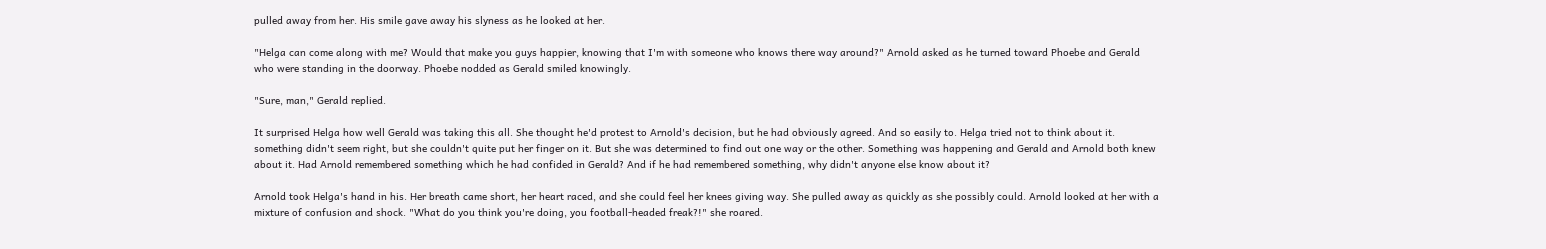pulled away from her. His smile gave away his slyness as he looked at her.

"Helga can come along with me? Would that make you guys happier, knowing that I'm with someone who knows there way around?" Arnold asked as he turned toward Phoebe and Gerald who were standing in the doorway. Phoebe nodded as Gerald smiled knowingly.

"Sure, man," Gerald replied.

It surprised Helga how well Gerald was taking this all. She thought he'd protest to Arnold's decision, but he had obviously agreed. And so easily to. Helga tried not to think about it. something didn't seem right, but she couldn't quite put her finger on it. But she was determined to find out one way or the other. Something was happening and Gerald and Arnold both knew about it. Had Arnold remembered something which he had confided in Gerald? And if he had remembered something, why didn't anyone else know about it?

Arnold took Helga's hand in his. Her breath came short, her heart raced, and she could feel her knees giving way. She pulled away as quickly as she possibly could. Arnold looked at her with a mixture of confusion and shock. "What do you think you're doing, you football-headed freak?!" she roared.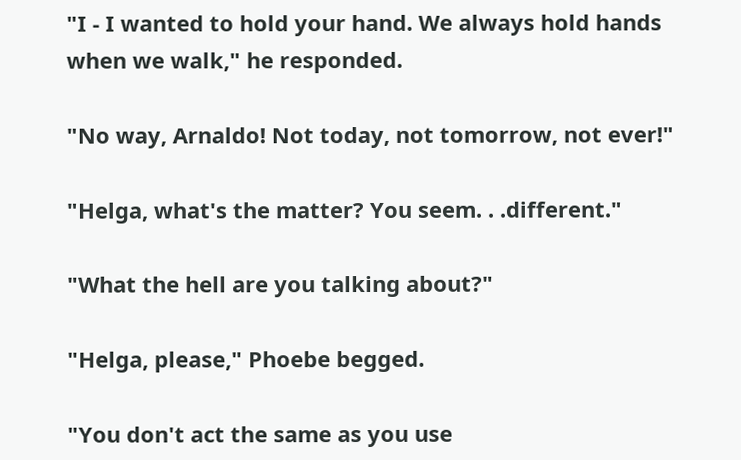"I - I wanted to hold your hand. We always hold hands when we walk," he responded.

"No way, Arnaldo! Not today, not tomorrow, not ever!"

"Helga, what's the matter? You seem. . .different."

"What the hell are you talking about?"

"Helga, please," Phoebe begged.

"You don't act the same as you use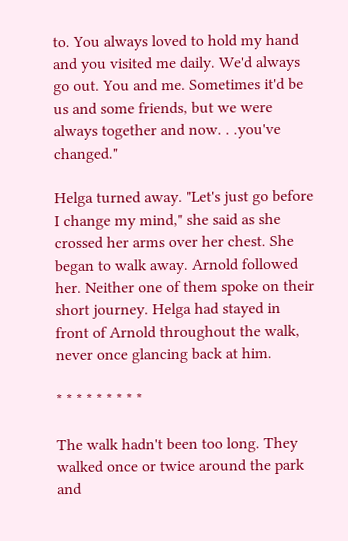to. You always loved to hold my hand and you visited me daily. We'd always go out. You and me. Sometimes it'd be us and some friends, but we were always together and now. . .you've changed."

Helga turned away. "Let's just go before I change my mind," she said as she crossed her arms over her chest. She began to walk away. Arnold followed her. Neither one of them spoke on their short journey. Helga had stayed in front of Arnold throughout the walk, never once glancing back at him.

* * * * * * * * *

The walk hadn't been too long. They walked once or twice around the park and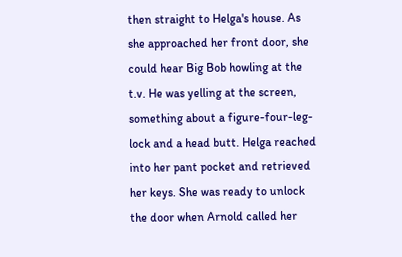then straight to Helga's house. As she approached her front door, she could hear Big Bob howling at the t.v. He was yelling at the screen, something about a figure-four-leg-lock and a head butt. Helga reached into her pant pocket and retrieved her keys. She was ready to unlock the door when Arnold called her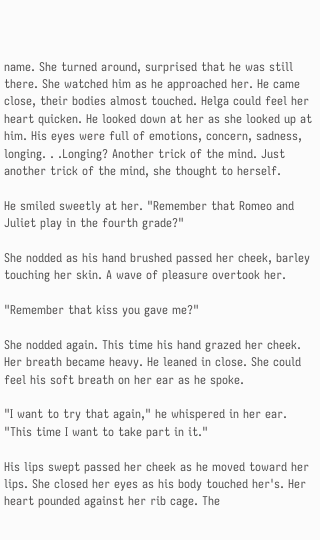name. She turned around, surprised that he was still there. She watched him as he approached her. He came close, their bodies almost touched. Helga could feel her heart quicken. He looked down at her as she looked up at him. His eyes were full of emotions, concern, sadness, longing. . .Longing? Another trick of the mind. Just another trick of the mind, she thought to herself.

He smiled sweetly at her. "Remember that Romeo and Juliet play in the fourth grade?"

She nodded as his hand brushed passed her cheek, barley touching her skin. A wave of pleasure overtook her.

"Remember that kiss you gave me?"

She nodded again. This time his hand grazed her cheek. Her breath became heavy. He leaned in close. She could feel his soft breath on her ear as he spoke.

"I want to try that again," he whispered in her ear. "This time I want to take part in it."

His lips swept passed her cheek as he moved toward her lips. She closed her eyes as his body touched her's. Her heart pounded against her rib cage. The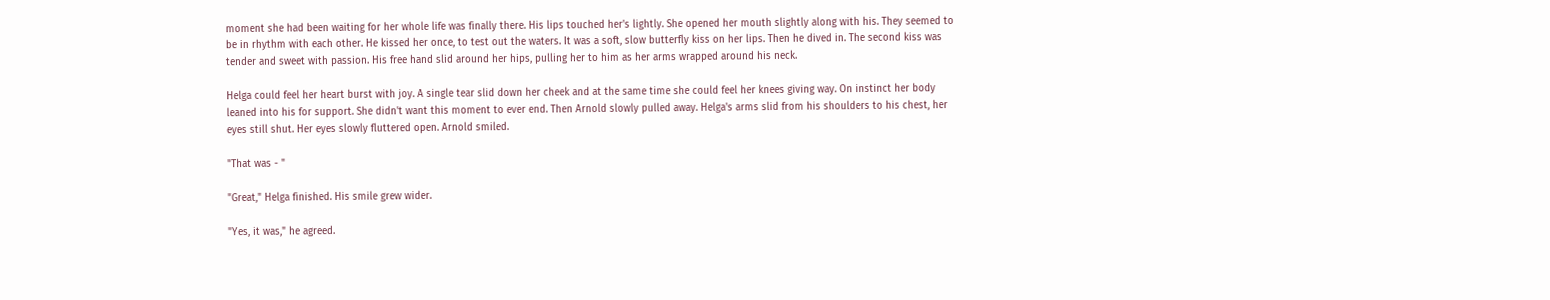moment she had been waiting for her whole life was finally there. His lips touched her's lightly. She opened her mouth slightly along with his. They seemed to be in rhythm with each other. He kissed her once, to test out the waters. It was a soft, slow butterfly kiss on her lips. Then he dived in. The second kiss was tender and sweet with passion. His free hand slid around her hips, pulling her to him as her arms wrapped around his neck.

Helga could feel her heart burst with joy. A single tear slid down her cheek and at the same time she could feel her knees giving way. On instinct her body leaned into his for support. She didn't want this moment to ever end. Then Arnold slowly pulled away. Helga's arms slid from his shoulders to his chest, her eyes still shut. Her eyes slowly fluttered open. Arnold smiled.

"That was - "

"Great," Helga finished. His smile grew wider.

"Yes, it was," he agreed.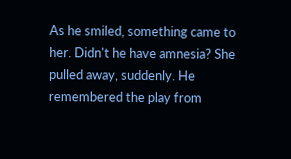As he smiled, something came to her. Didn't he have amnesia? She pulled away, suddenly. He remembered the play from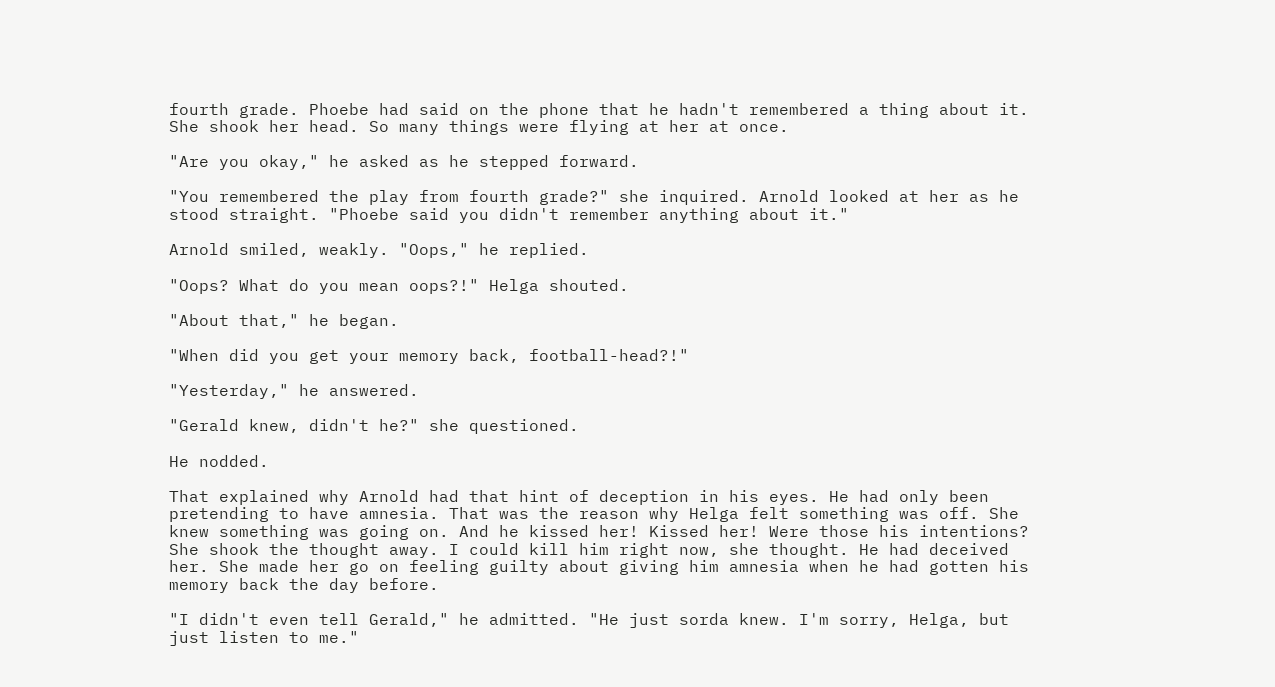fourth grade. Phoebe had said on the phone that he hadn't remembered a thing about it. She shook her head. So many things were flying at her at once.

"Are you okay," he asked as he stepped forward.

"You remembered the play from fourth grade?" she inquired. Arnold looked at her as he stood straight. "Phoebe said you didn't remember anything about it."

Arnold smiled, weakly. "Oops," he replied.

"Oops? What do you mean oops?!" Helga shouted.

"About that," he began.

"When did you get your memory back, football-head?!"

"Yesterday," he answered.

"Gerald knew, didn't he?" she questioned.

He nodded.

That explained why Arnold had that hint of deception in his eyes. He had only been pretending to have amnesia. That was the reason why Helga felt something was off. She knew something was going on. And he kissed her! Kissed her! Were those his intentions? She shook the thought away. I could kill him right now, she thought. He had deceived her. She made her go on feeling guilty about giving him amnesia when he had gotten his memory back the day before.

"I didn't even tell Gerald," he admitted. "He just sorda knew. I'm sorry, Helga, but just listen to me."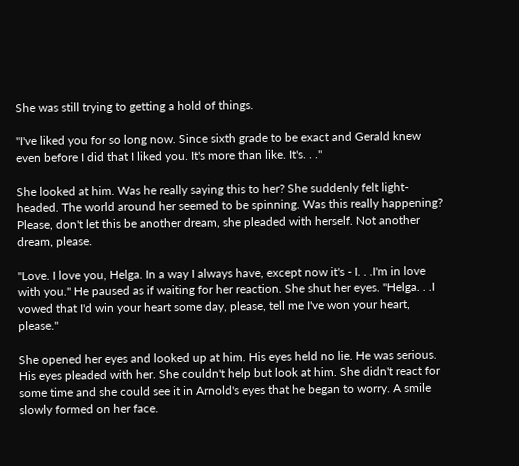She was still trying to getting a hold of things.

"I've liked you for so long now. Since sixth grade to be exact and Gerald knew even before I did that I liked you. It's more than like. It's. . ."

She looked at him. Was he really saying this to her? She suddenly felt light-headed. The world around her seemed to be spinning. Was this really happening? Please, don't let this be another dream, she pleaded with herself. Not another dream, please.

"Love. I love you, Helga. In a way I always have, except now it's - I. . .I'm in love with you." He paused as if waiting for her reaction. She shut her eyes. "Helga. . .I vowed that I'd win your heart some day, please, tell me I've won your heart, please."

She opened her eyes and looked up at him. His eyes held no lie. He was serious. His eyes pleaded with her. She couldn't help but look at him. She didn't react for some time and she could see it in Arnold's eyes that he began to worry. A smile slowly formed on her face.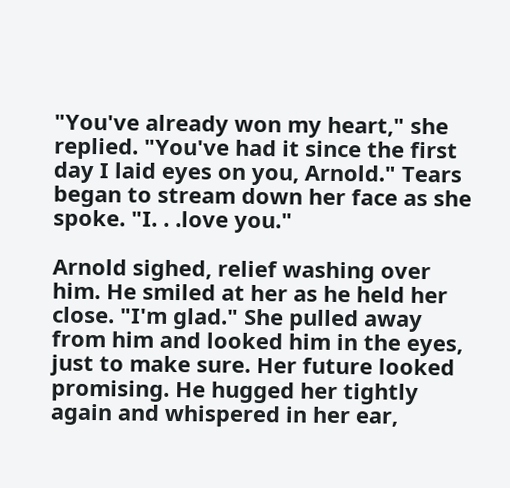"You've already won my heart," she replied. "You've had it since the first day I laid eyes on you, Arnold." Tears began to stream down her face as she spoke. "I. . .love you."

Arnold sighed, relief washing over him. He smiled at her as he held her close. "I'm glad." She pulled away from him and looked him in the eyes, just to make sure. Her future looked promising. He hugged her tightly again and whispered in her ear,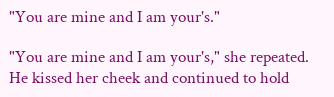"You are mine and I am your's."

"You are mine and I am your's," she repeated. He kissed her cheek and continued to hold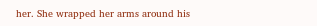her. She wrapped her arms around his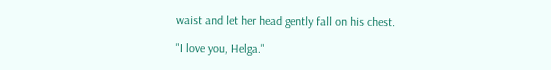waist and let her head gently fall on his chest.

"I love you, Helga."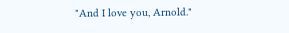"And I love you, Arnold."